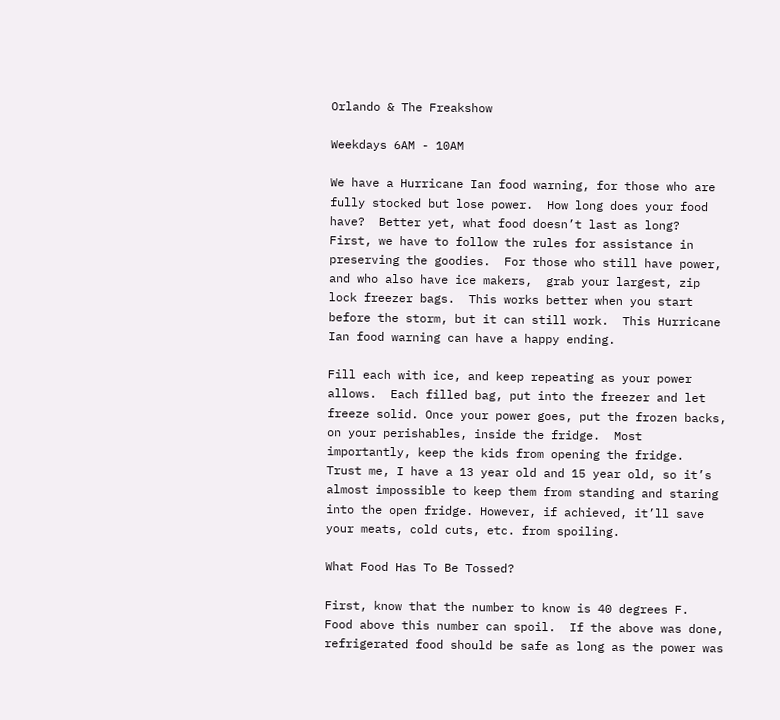Orlando & The Freakshow

Weekdays 6AM - 10AM

We have a Hurricane Ian food warning, for those who are fully stocked but lose power.  How long does your food have?  Better yet, what food doesn’t last as long?  First, we have to follow the rules for assistance in preserving the goodies.  For those who still have power, and who also have ice makers,  grab your largest, zip lock freezer bags.  This works better when you start before the storm, but it can still work.  This Hurricane Ian food warning can have a happy ending.

Fill each with ice, and keep repeating as your power allows.  Each filled bag, put into the freezer and let freeze solid. Once your power goes, put the frozen backs, on your perishables, inside the fridge.  Most importantly, keep the kids from opening the fridge.  Trust me, I have a 13 year old and 15 year old, so it’s almost impossible to keep them from standing and staring into the open fridge. However, if achieved, it’ll save your meats, cold cuts, etc. from spoiling.

What Food Has To Be Tossed?

First, know that the number to know is 40 degrees F.  Food above this number can spoil.  If the above was done, refrigerated food should be safe as long as the power was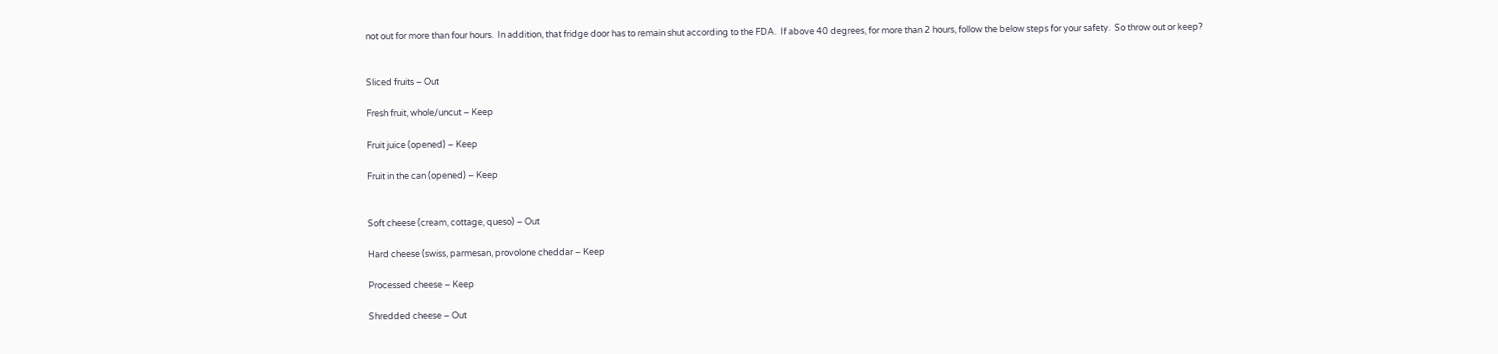not out for more than four hours.  In addition, that fridge door has to remain shut according to the FDA.  If above 40 degrees, for more than 2 hours, follow the below steps for your safety.  So throw out or keep?


Sliced fruits – Out

Fresh fruit, whole/uncut – Keep

Fruit juice (opened) – Keep

Fruit in the can (opened) – Keep


Soft cheese (cream, cottage, queso) – Out

Hard cheese (swiss, parmesan, provolone cheddar – Keep

Processed cheese – Keep

Shredded cheese – Out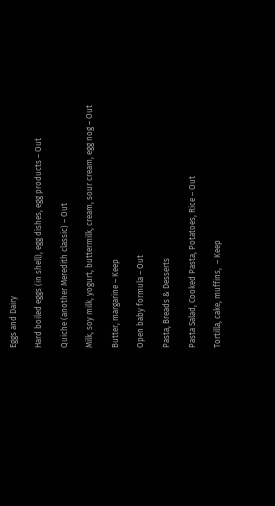Eggs and Dairy

Hard boiled eggs (in shell), egg dishes, egg products – Out

Quiche (another Meredith classic) – Out

Milk, soy milk, yogurt, buttermilk, cream, sour cream, egg nog – Out

Butter, margarine – Keep

Open baby formula – Out

Pasta, Breads & Desserts

Pasta Salad, Cooked Pasta, Potatoes, Rice – Out

Tortilla, cake, muffins,  – Keep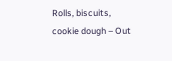Rolls, biscuits, cookie dough – Out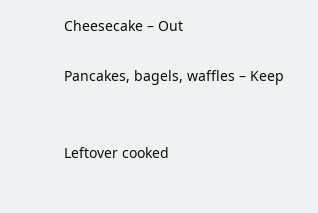Cheesecake – Out

Pancakes, bagels, waffles – Keep


Leftover cooked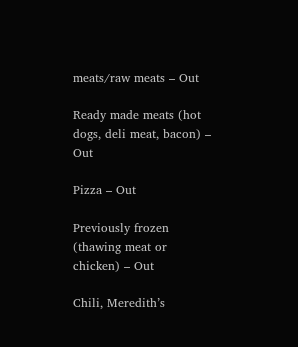meats/raw meats – Out

Ready made meats (hot dogs, deli meat, bacon) – Out

Pizza – Out

Previously frozen (thawing meat or chicken) – Out

Chili, Meredith’s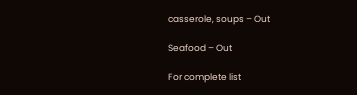casserole, soups – Out

Seafood – Out

For complete list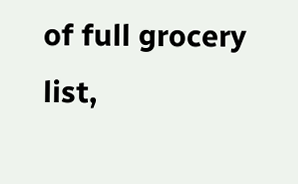of full grocery list,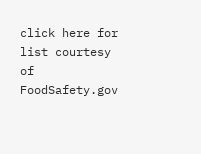click here for list courtesy of FoodSafety.gov